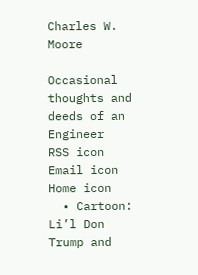Charles W. Moore

Occasional thoughts and deeds of an Engineer
RSS icon Email icon Home icon
  • Cartoon: Li’l Don Trump and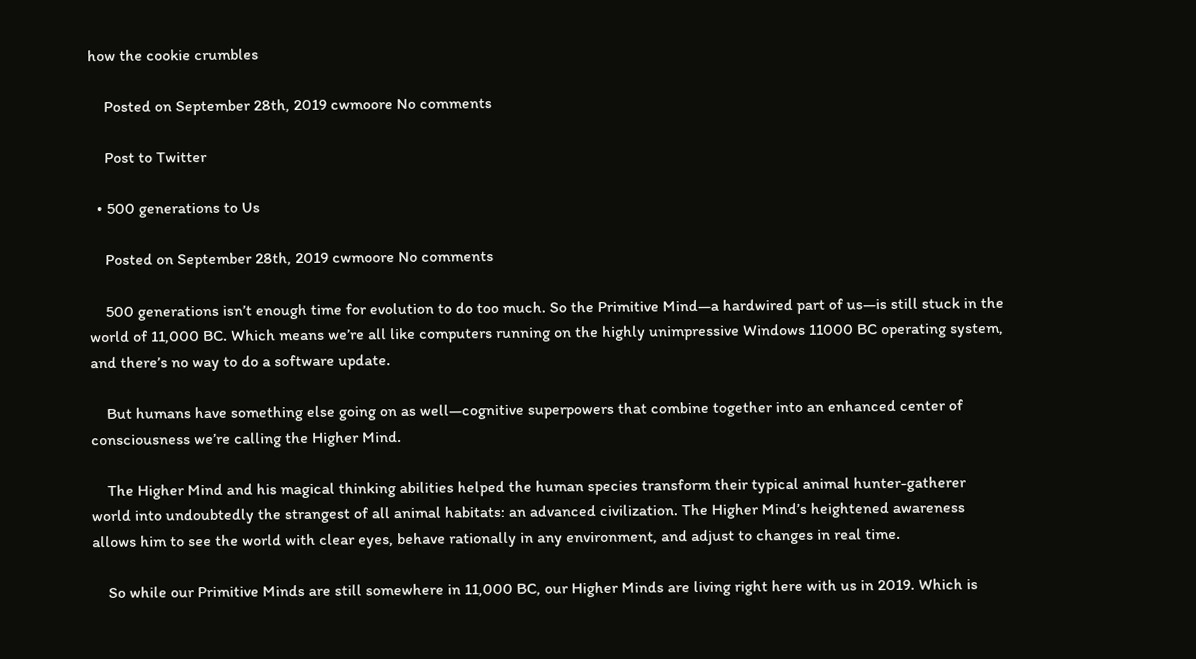how the cookie crumbles

    Posted on September 28th, 2019 cwmoore No comments

    Post to Twitter

  • 500 generations to Us

    Posted on September 28th, 2019 cwmoore No comments

    500 generations isn’t enough time for evolution to do too much. So the Primitive Mind—a hardwired part of us—is still stuck in the world of 11,000 BC. Which means we’re all like computers running on the highly unimpressive Windows 11000 BC operating system, and there’s no way to do a software update.

    But humans have something else going on as well—cognitive superpowers that combine together into an enhanced center of consciousness we’re calling the Higher Mind.

    The Higher Mind and his magical thinking abilities helped the human species transform their typical animal hunter-gatherer world into undoubtedly the strangest of all animal habitats: an advanced civilization. The Higher Mind’s heightened awareness allows him to see the world with clear eyes, behave rationally in any environment, and adjust to changes in real time.

    So while our Primitive Minds are still somewhere in 11,000 BC, our Higher Minds are living right here with us in 2019. Which is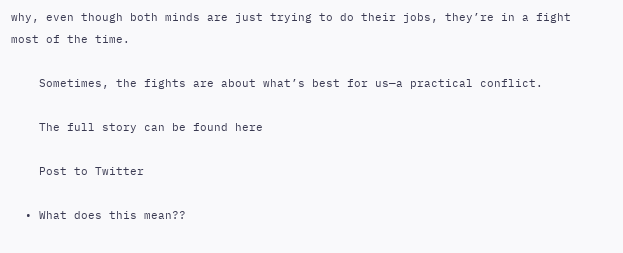why, even though both minds are just trying to do their jobs, they’re in a fight most of the time.

    Sometimes, the fights are about what’s best for us—a practical conflict.

    The full story can be found here

    Post to Twitter

  • What does this mean??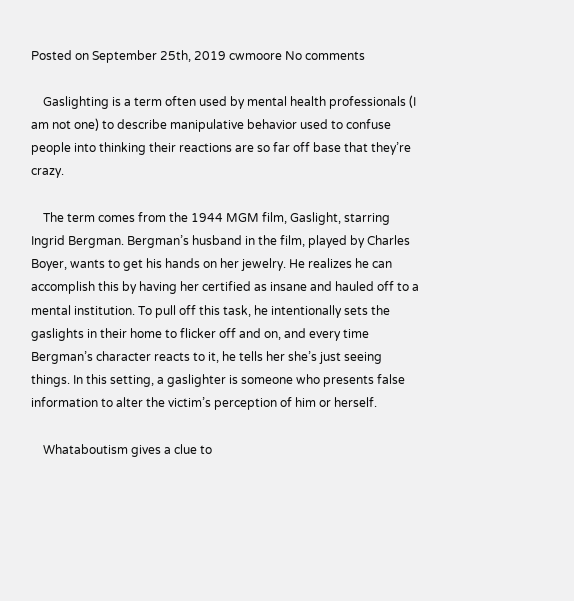Posted on September 25th, 2019 cwmoore No comments

    Gaslighting is a term often used by mental health professionals (I am not one) to describe manipulative behavior used to confuse people into thinking their reactions are so far off base that they’re crazy.

    The term comes from the 1944 MGM film, Gaslight, starring Ingrid Bergman. Bergman’s husband in the film, played by Charles Boyer, wants to get his hands on her jewelry. He realizes he can accomplish this by having her certified as insane and hauled off to a mental institution. To pull off this task, he intentionally sets the gaslights in their home to flicker off and on, and every time Bergman’s character reacts to it, he tells her she’s just seeing things. In this setting, a gaslighter is someone who presents false information to alter the victim’s perception of him or herself.

    Whataboutism gives a clue to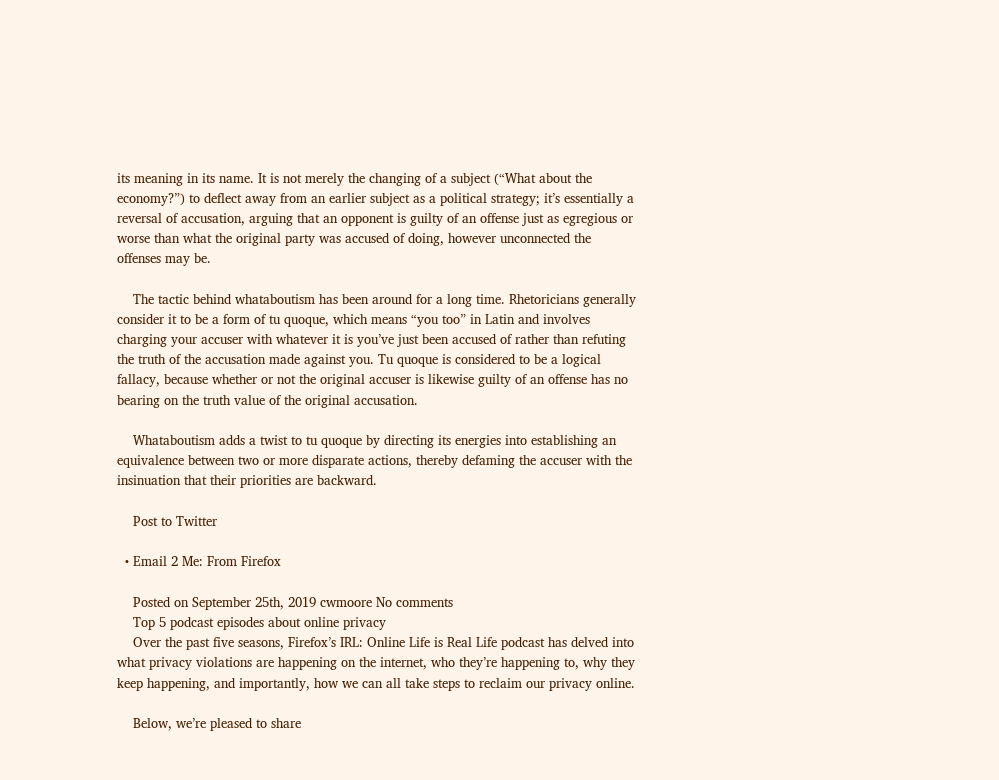its meaning in its name. It is not merely the changing of a subject (“What about the economy?”) to deflect away from an earlier subject as a political strategy; it’s essentially a reversal of accusation, arguing that an opponent is guilty of an offense just as egregious or worse than what the original party was accused of doing, however unconnected the offenses may be.

    The tactic behind whataboutism has been around for a long time. Rhetoricians generally consider it to be a form of tu quoque, which means “you too” in Latin and involves charging your accuser with whatever it is you’ve just been accused of rather than refuting the truth of the accusation made against you. Tu quoque is considered to be a logical fallacy, because whether or not the original accuser is likewise guilty of an offense has no bearing on the truth value of the original accusation.

    Whataboutism adds a twist to tu quoque by directing its energies into establishing an equivalence between two or more disparate actions, thereby defaming the accuser with the insinuation that their priorities are backward.

    Post to Twitter

  • Email 2 Me: From Firefox

    Posted on September 25th, 2019 cwmoore No comments
    Top 5 podcast episodes about online privacy
    Over the past five seasons, Firefox’s IRL: Online Life is Real Life podcast has delved into what privacy violations are happening on the internet, who they’re happening to, why they keep happening, and importantly, how we can all take steps to reclaim our privacy online.

    Below, we’re pleased to share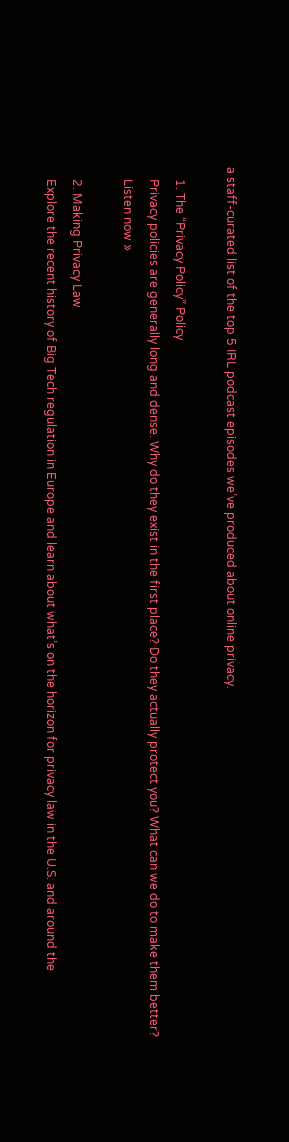a staff-curated list of the top 5 IRL podcast episodes we’ve produced about online privacy.

    1. The “Privacy Policy” Policy
    Privacy policies are generally long and dense. Why do they exist in the first place? Do they actually protect you? What can we do to make them better?
    Listen now »

    2. Making Privacy Law
    Explore the recent history of Big Tech regulation in Europe and learn about what’s on the horizon for privacy law in the U.S. and around the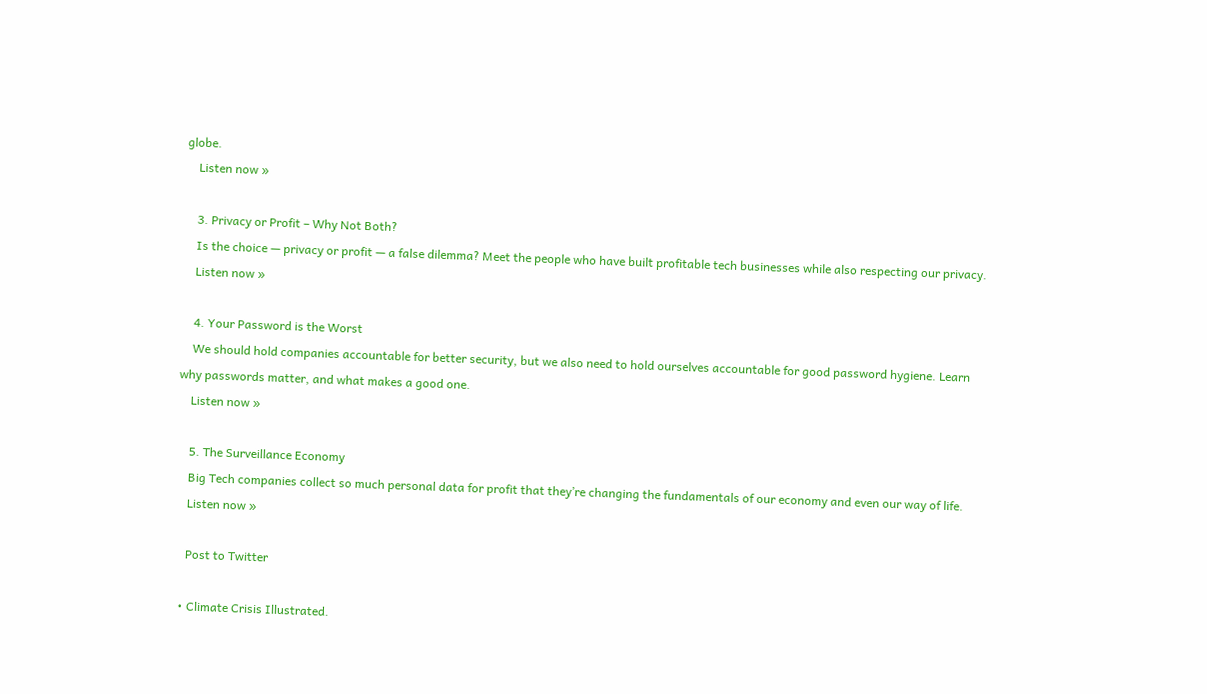globe.
    Listen now »

    3. Privacy or Profit – Why Not Both?
    Is the choice — privacy or profit — a false dilemma? Meet the people who have built profitable tech businesses while also respecting our privacy.
    Listen now »

    4. Your Password is the Worst
    We should hold companies accountable for better security, but we also need to hold ourselves accountable for good password hygiene. Learn why passwords matter, and what makes a good one.
    Listen now »

    5. The Surveillance Economy
    Big Tech companies collect so much personal data for profit that they’re changing the fundamentals of our economy and even our way of life.
    Listen now »

    Post to Twitter

  • Climate Crisis Illustrated.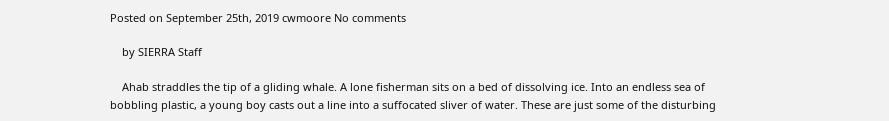Posted on September 25th, 2019 cwmoore No comments

    by SIERRA Staff

    Ahab straddles the tip of a gliding whale. A lone fisherman sits on a bed of dissolving ice. Into an endless sea of bobbling plastic, a young boy casts out a line into a suffocated sliver of water. These are just some of the disturbing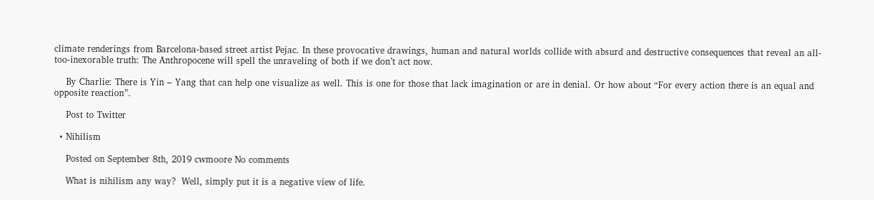climate renderings from Barcelona-based street artist Pejac. In these provocative drawings, human and natural worlds collide with absurd and destructive consequences that reveal an all-too-inexorable truth: The Anthropocene will spell the unraveling of both if we don’t act now.

    By Charlie: There is Yin – Yang that can help one visualize as well. This is one for those that lack imagination or are in denial. Or how about “For every action there is an equal and opposite reaction”.

    Post to Twitter

  • Nihilism

    Posted on September 8th, 2019 cwmoore No comments

    What is nihilism any way?  Well, simply put it is a negative view of life.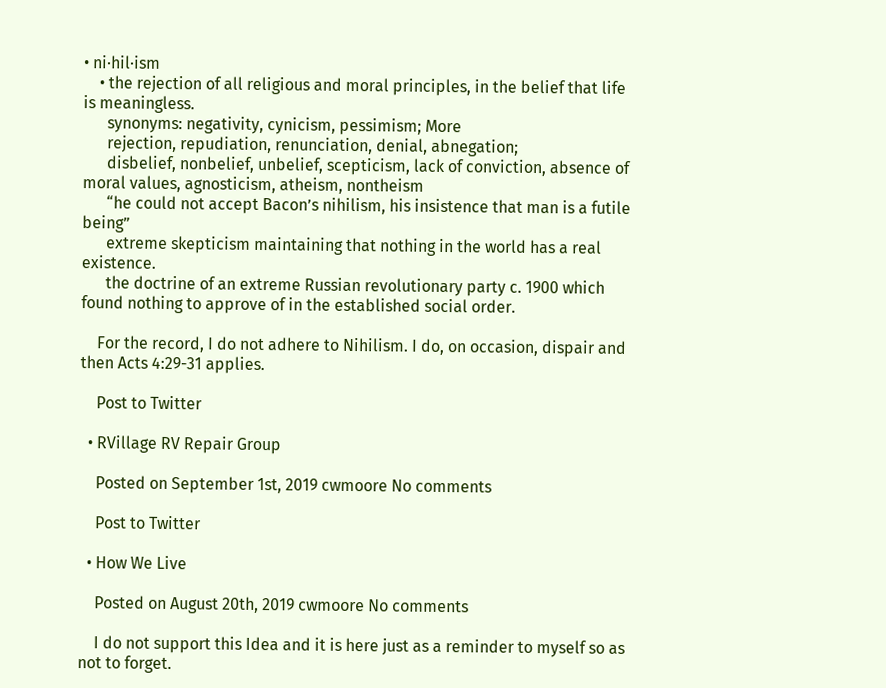• ni·hil·ism
    • the rejection of all religious and moral principles, in the belief that life is meaningless.
      synonyms: negativity, cynicism, pessimism; More
      rejection, repudiation, renunciation, denial, abnegation;
      disbelief, nonbelief, unbelief, scepticism, lack of conviction, absence of moral values, agnosticism, atheism, nontheism
      “he could not accept Bacon’s nihilism, his insistence that man is a futile being”
      extreme skepticism maintaining that nothing in the world has a real existence.
      the doctrine of an extreme Russian revolutionary party c. 1900 which found nothing to approve of in the established social order.

    For the record, I do not adhere to Nihilism. I do, on occasion, dispair and then Acts 4:29-31 applies.

    Post to Twitter

  • RVillage RV Repair Group

    Posted on September 1st, 2019 cwmoore No comments

    Post to Twitter

  • How We Live

    Posted on August 20th, 2019 cwmoore No comments

    I do not support this Idea and it is here just as a reminder to myself so as not to forget.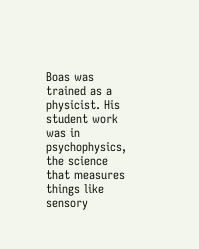Boas was trained as a physicist. His student work was in psychophysics, the science that measures things like sensory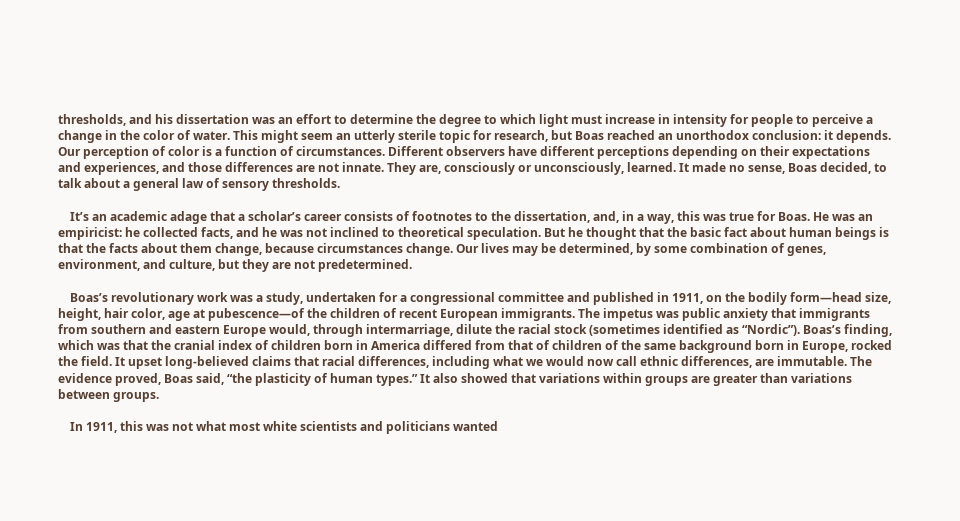thresholds, and his dissertation was an effort to determine the degree to which light must increase in intensity for people to perceive a change in the color of water. This might seem an utterly sterile topic for research, but Boas reached an unorthodox conclusion: it depends. Our perception of color is a function of circumstances. Different observers have different perceptions depending on their expectations and experiences, and those differences are not innate. They are, consciously or unconsciously, learned. It made no sense, Boas decided, to talk about a general law of sensory thresholds.

    It’s an academic adage that a scholar’s career consists of footnotes to the dissertation, and, in a way, this was true for Boas. He was an empiricist: he collected facts, and he was not inclined to theoretical speculation. But he thought that the basic fact about human beings is that the facts about them change, because circumstances change. Our lives may be determined, by some combination of genes, environment, and culture, but they are not predetermined.

    Boas’s revolutionary work was a study, undertaken for a congressional committee and published in 1911, on the bodily form—head size, height, hair color, age at pubescence—of the children of recent European immigrants. The impetus was public anxiety that immigrants from southern and eastern Europe would, through intermarriage, dilute the racial stock (sometimes identified as “Nordic”). Boas’s finding, which was that the cranial index of children born in America differed from that of children of the same background born in Europe, rocked the field. It upset long-believed claims that racial differences, including what we would now call ethnic differences, are immutable. The evidence proved, Boas said, “the plasticity of human types.” It also showed that variations within groups are greater than variations between groups.

    In 1911, this was not what most white scientists and politicians wanted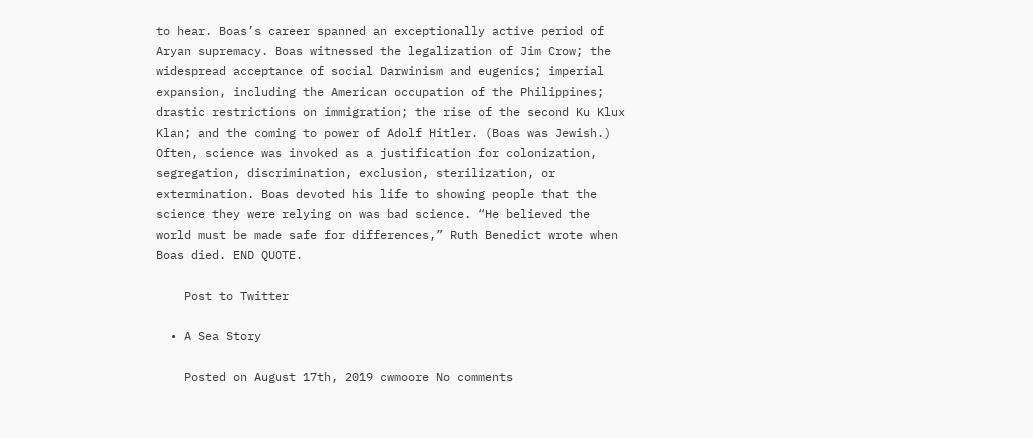to hear. Boas’s career spanned an exceptionally active period of Aryan supremacy. Boas witnessed the legalization of Jim Crow; the widespread acceptance of social Darwinism and eugenics; imperial expansion, including the American occupation of the Philippines; drastic restrictions on immigration; the rise of the second Ku Klux Klan; and the coming to power of Adolf Hitler. (Boas was Jewish.) Often, science was invoked as a justification for colonization, segregation, discrimination, exclusion, sterilization, or extermination. Boas devoted his life to showing people that the science they were relying on was bad science. “He believed the world must be made safe for differences,” Ruth Benedict wrote when Boas died. END QUOTE.

    Post to Twitter

  • A Sea Story

    Posted on August 17th, 2019 cwmoore No comments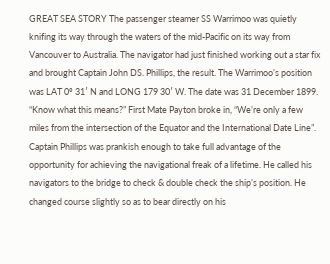GREAT SEA STORY The passenger steamer SS Warrimoo was quietly knifing its way through the waters of the mid-Pacific on its way from Vancouver to Australia. The navigator had just finished working out a star fix and brought Captain John DS. Phillips, the result. The Warrimoo’s position was LAT 0º 31′ N and LONG 179 30′ W. The date was 31 December 1899. “Know what this means?” First Mate Payton broke in, “We’re only a few miles from the intersection of the Equator and the International Date Line”. Captain Phillips was prankish enough to take full advantage of the opportunity for achieving the navigational freak of a lifetime. He called his navigators to the bridge to check & double check the ship’s position. He changed course slightly so as to bear directly on his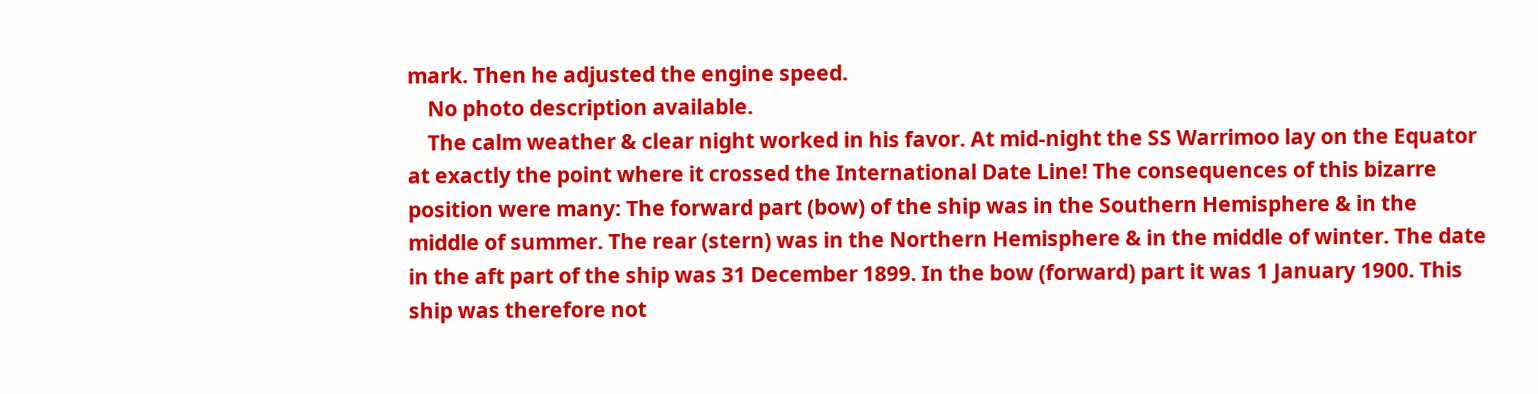mark. Then he adjusted the engine speed.
    No photo description available.
    The calm weather & clear night worked in his favor. At mid-night the SS Warrimoo lay on the Equator at exactly the point where it crossed the International Date Line! The consequences of this bizarre position were many: The forward part (bow) of the ship was in the Southern Hemisphere & in the middle of summer. The rear (stern) was in the Northern Hemisphere & in the middle of winter. The date in the aft part of the ship was 31 December 1899. In the bow (forward) part it was 1 January 1900. This ship was therefore not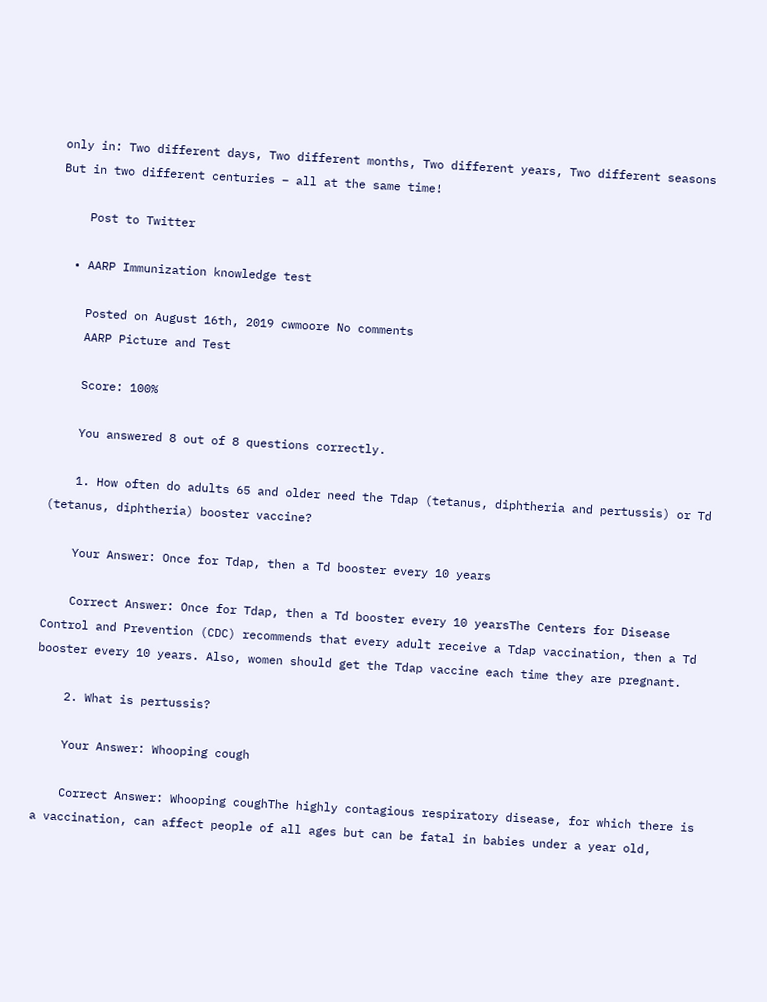only in: Two different days, Two different months, Two different years, Two different seasons But in two different centuries – all at the same time!

    Post to Twitter

  • AARP Immunization knowledge test

    Posted on August 16th, 2019 cwmoore No comments
    AARP Picture and Test

    Score: 100%

    You answered 8 out of 8 questions correctly.

    1. How often do adults 65 and older need the Tdap (tetanus, diphtheria and pertussis) or Td (tetanus, diphtheria) booster vaccine?

    Your Answer: Once for Tdap, then a Td booster every 10 years

    Correct Answer: Once for Tdap, then a Td booster every 10 yearsThe Centers for Disease Control and Prevention (CDC) recommends that every adult receive a Tdap vaccination, then a Td booster every 10 years. Also, women should get the Tdap vaccine each time they are pregnant.

    2. What is pertussis?

    Your Answer: Whooping cough

    Correct Answer: Whooping coughThe highly contagious respiratory disease, for which there is a vaccination, can affect people of all ages but can be fatal in babies under a year old,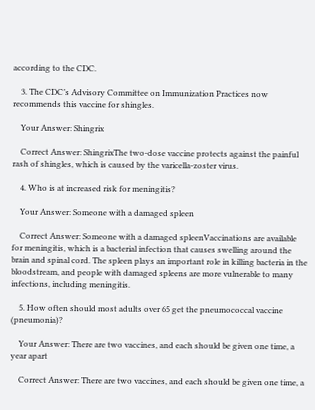according to the CDC.

    3. The CDC’s Advisory Committee on Immunization Practices now recommends this vaccine for shingles.

    Your Answer: Shingrix

    Correct Answer: ShingrixThe two-dose vaccine protects against the painful rash of shingles, which is caused by the varicella-zoster virus.

    4. Who is at increased risk for meningitis?

    Your Answer: Someone with a damaged spleen

    Correct Answer: Someone with a damaged spleenVaccinations are available for meningitis, which is a bacterial infection that causes swelling around the brain and spinal cord. The spleen plays an important role in killing bacteria in the bloodstream, and people with damaged spleens are more vulnerable to many infections, including meningitis.

    5. How often should most adults over 65 get the pneumococcal vaccine (pneumonia)?

    Your Answer: There are two vaccines, and each should be given one time, a year apart

    Correct Answer: There are two vaccines, and each should be given one time, a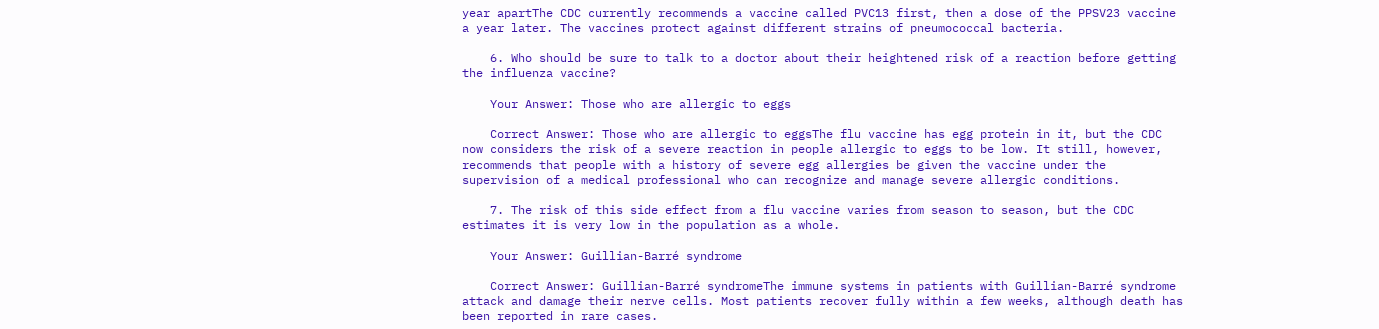year apartThe CDC currently recommends a vaccine called PVC13 first, then a dose of the PPSV23 vaccine a year later. The vaccines protect against different strains of pneumococcal bacteria.

    6. Who should be sure to talk to a doctor about their heightened risk of a reaction before getting the influenza vaccine?

    Your Answer: Those who are allergic to eggs

    Correct Answer: Those who are allergic to eggsThe flu vaccine has egg protein in it, but the CDC now considers the risk of a severe reaction in people allergic to eggs to be low. It still, however, recommends that people with a history of severe egg allergies be given the vaccine under the supervision of a medical professional who can recognize and manage severe allergic conditions.

    7. The risk of this side effect from a flu vaccine varies from season to season, but the CDC estimates it is very low in the population as a whole.

    Your Answer: Guillian-Barré syndrome

    Correct Answer: Guillian-Barré syndromeThe immune systems in patients with Guillian-Barré syndrome attack and damage their nerve cells. Most patients recover fully within a few weeks, although death has been reported in rare cases.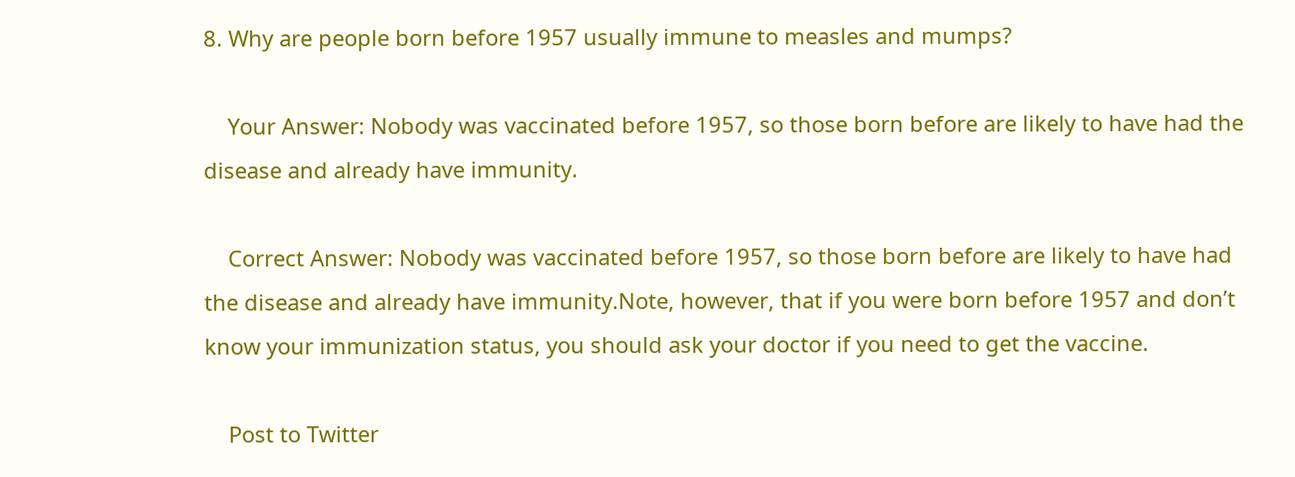8. Why are people born before 1957 usually immune to measles and mumps?

    Your Answer: Nobody was vaccinated before 1957, so those born before are likely to have had the disease and already have immunity.

    Correct Answer: Nobody was vaccinated before 1957, so those born before are likely to have had the disease and already have immunity.Note, however, that if you were born before 1957 and don’t know your immunization status, you should ask your doctor if you need to get the vaccine.

    Post to Twitter